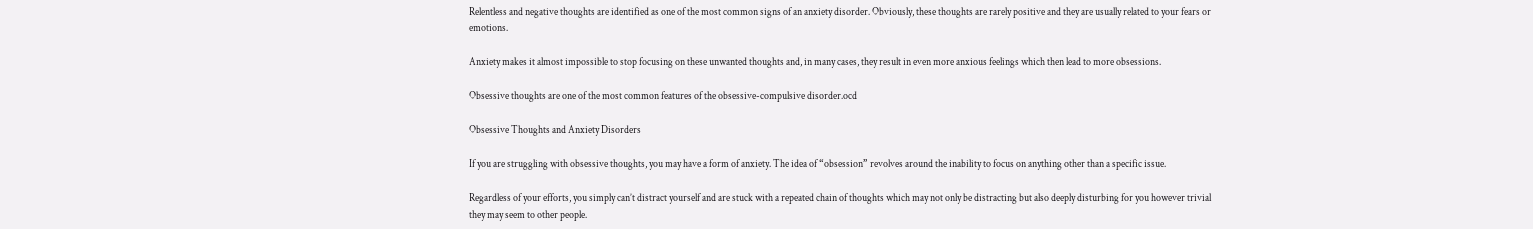Relentless and negative thoughts are identified as one of the most common signs of an anxiety disorder. Obviously, these thoughts are rarely positive and they are usually related to your fears or emotions.

Anxiety makes it almost impossible to stop focusing on these unwanted thoughts and, in many cases, they result in even more anxious feelings which then lead to more obsessions.

Obsessive thoughts are one of the most common features of the obsessive-compulsive disorder.ocd

Obsessive Thoughts and Anxiety Disorders

If you are struggling with obsessive thoughts, you may have a form of anxiety. The idea of “obsession” revolves around the inability to focus on anything other than a specific issue.

Regardless of your efforts, you simply can’t distract yourself and are stuck with a repeated chain of thoughts which may not only be distracting but also deeply disturbing for you however trivial they may seem to other people.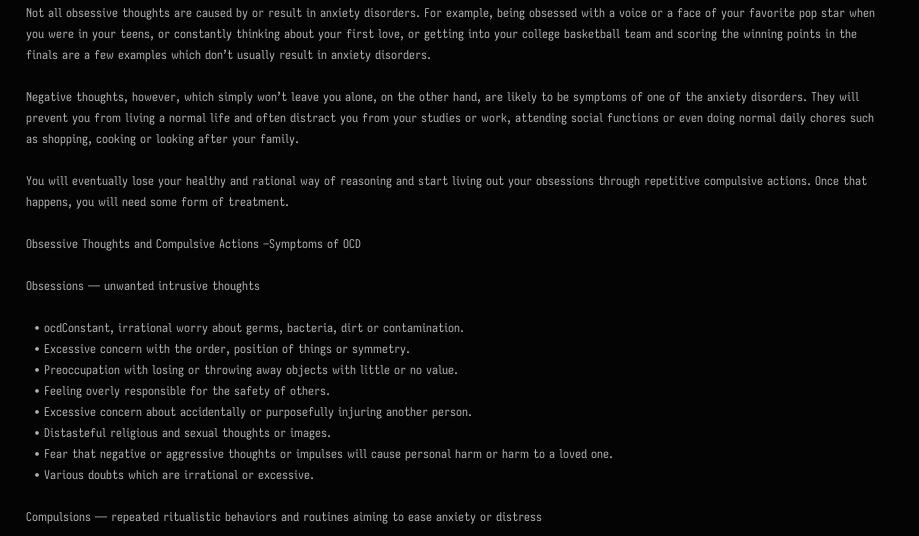Not all obsessive thoughts are caused by or result in anxiety disorders. For example, being obsessed with a voice or a face of your favorite pop star when you were in your teens, or constantly thinking about your first love, or getting into your college basketball team and scoring the winning points in the finals are a few examples which don’t usually result in anxiety disorders.

Negative thoughts, however, which simply won’t leave you alone, on the other hand, are likely to be symptoms of one of the anxiety disorders. They will prevent you from living a normal life and often distract you from your studies or work, attending social functions or even doing normal daily chores such as shopping, cooking or looking after your family.

You will eventually lose your healthy and rational way of reasoning and start living out your obsessions through repetitive compulsive actions. Once that happens, you will need some form of treatment.

Obsessive Thoughts and Compulsive Actions –Symptoms of OCD

Obsessions — unwanted intrusive thoughts

  • ocdConstant, irrational worry about germs, bacteria, dirt or contamination.
  • Excessive concern with the order, position of things or symmetry.
  • Preoccupation with losing or throwing away objects with little or no value.
  • Feeling overly responsible for the safety of others.
  • Excessive concern about accidentally or purposefully injuring another person.
  • Distasteful religious and sexual thoughts or images.
  • Fear that negative or aggressive thoughts or impulses will cause personal harm or harm to a loved one.
  • Various doubts which are irrational or excessive.

Compulsions — repeated ritualistic behaviors and routines aiming to ease anxiety or distress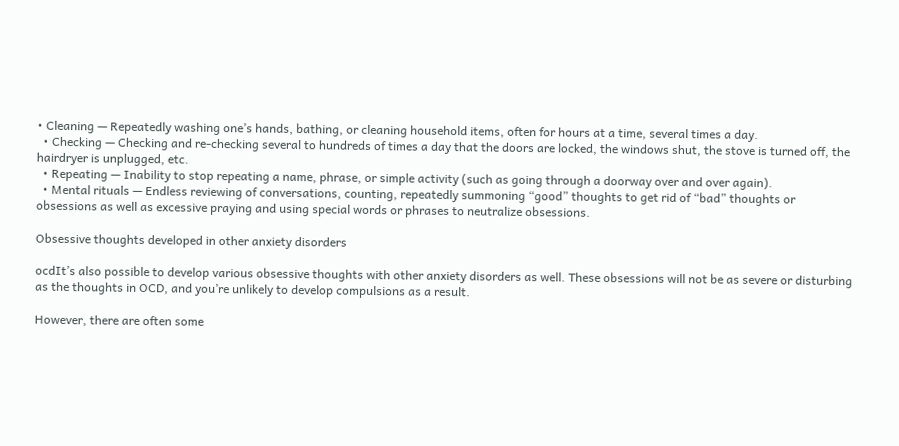• Cleaning — Repeatedly washing one’s hands, bathing, or cleaning household items, often for hours at a time, several times a day.
  • Checking — Checking and re-checking several to hundreds of times a day that the doors are locked, the windows shut, the stove is turned off, the hairdryer is unplugged, etc.
  • Repeating — Inability to stop repeating a name, phrase, or simple activity (such as going through a doorway over and over again).
  • Mental rituals — Endless reviewing of conversations, counting, repeatedly summoning “good” thoughts to get rid of “bad” thoughts or obsessions as well as excessive praying and using special words or phrases to neutralize obsessions.

Obsessive thoughts developed in other anxiety disorders

ocdIt’s also possible to develop various obsessive thoughts with other anxiety disorders as well. These obsessions will not be as severe or disturbing as the thoughts in OCD, and you’re unlikely to develop compulsions as a result.

However, there are often some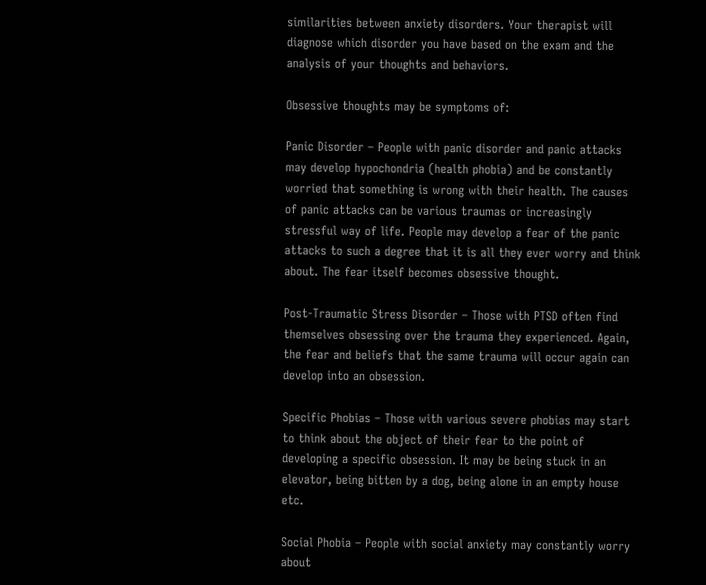similarities between anxiety disorders. Your therapist will diagnose which disorder you have based on the exam and the analysis of your thoughts and behaviors.

Obsessive thoughts may be symptoms of:

Panic Disorder – People with panic disorder and panic attacks may develop hypochondria (health phobia) and be constantly worried that something is wrong with their health. The causes of panic attacks can be various traumas or increasingly stressful way of life. People may develop a fear of the panic attacks to such a degree that it is all they ever worry and think about. The fear itself becomes obsessive thought.

Post-Traumatic Stress Disorder – Those with PTSD often find themselves obsessing over the trauma they experienced. Again, the fear and beliefs that the same trauma will occur again can develop into an obsession.

Specific Phobias – Those with various severe phobias may start to think about the object of their fear to the point of developing a specific obsession. It may be being stuck in an elevator, being bitten by a dog, being alone in an empty house etc.

Social Phobia – People with social anxiety may constantly worry about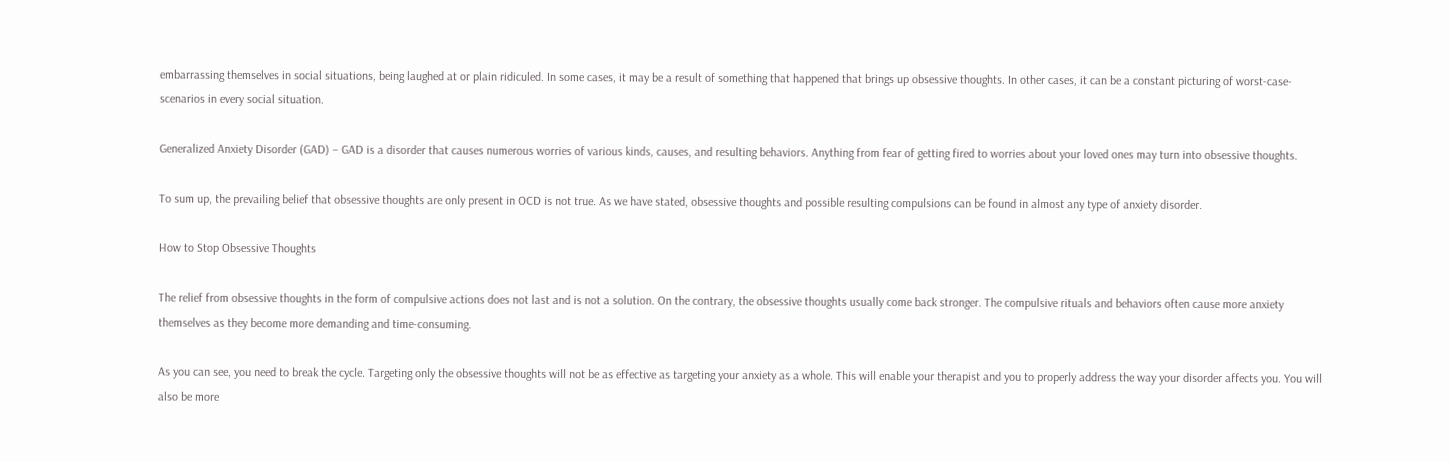embarrassing themselves in social situations, being laughed at or plain ridiculed. In some cases, it may be a result of something that happened that brings up obsessive thoughts. In other cases, it can be a constant picturing of worst-case-scenarios in every social situation.

Generalized Anxiety Disorder (GAD) – GAD is a disorder that causes numerous worries of various kinds, causes, and resulting behaviors. Anything from fear of getting fired to worries about your loved ones may turn into obsessive thoughts.

To sum up, the prevailing belief that obsessive thoughts are only present in OCD is not true. As we have stated, obsessive thoughts and possible resulting compulsions can be found in almost any type of anxiety disorder.

How to Stop Obsessive Thoughts

The relief from obsessive thoughts in the form of compulsive actions does not last and is not a solution. On the contrary, the obsessive thoughts usually come back stronger. The compulsive rituals and behaviors often cause more anxiety themselves as they become more demanding and time-consuming.

As you can see, you need to break the cycle. Targeting only the obsessive thoughts will not be as effective as targeting your anxiety as a whole. This will enable your therapist and you to properly address the way your disorder affects you. You will also be more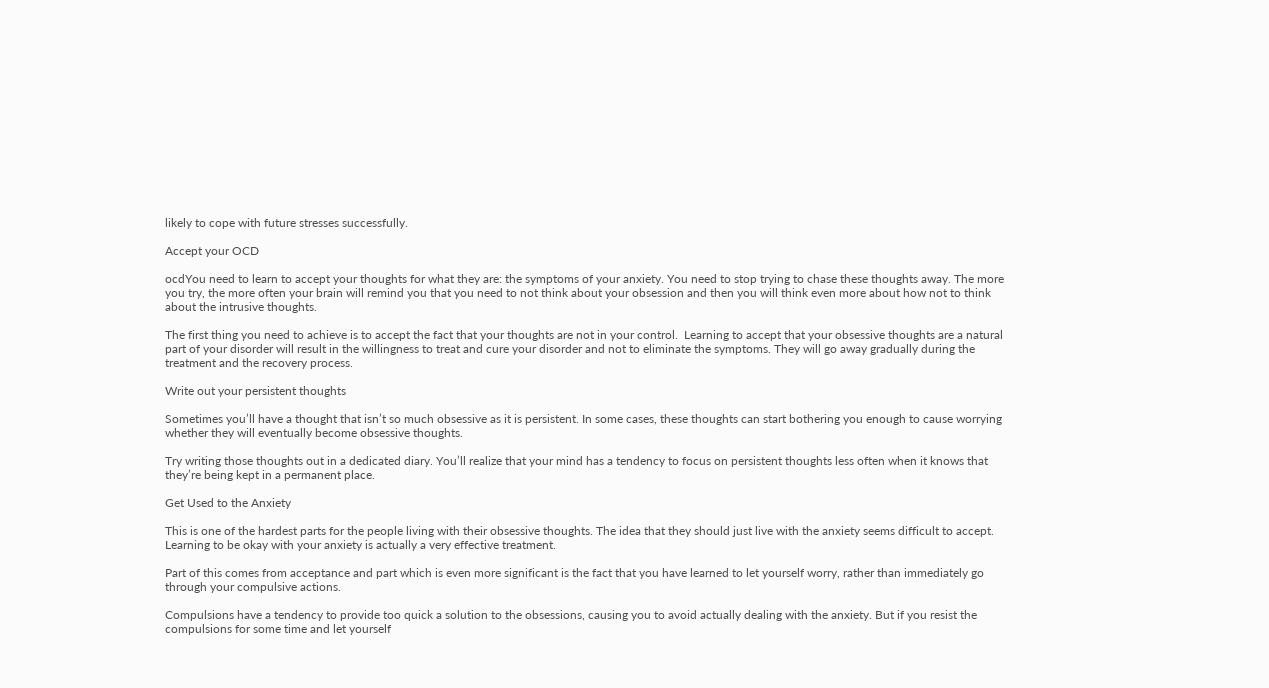likely to cope with future stresses successfully.

Accept your OCD

ocdYou need to learn to accept your thoughts for what they are: the symptoms of your anxiety. You need to stop trying to chase these thoughts away. The more you try, the more often your brain will remind you that you need to not think about your obsession and then you will think even more about how not to think about the intrusive thoughts.

The first thing you need to achieve is to accept the fact that your thoughts are not in your control.  Learning to accept that your obsessive thoughts are a natural part of your disorder will result in the willingness to treat and cure your disorder and not to eliminate the symptoms. They will go away gradually during the treatment and the recovery process.

Write out your persistent thoughts

Sometimes you’ll have a thought that isn’t so much obsessive as it is persistent. In some cases, these thoughts can start bothering you enough to cause worrying whether they will eventually become obsessive thoughts.

Try writing those thoughts out in a dedicated diary. You’ll realize that your mind has a tendency to focus on persistent thoughts less often when it knows that they’re being kept in a permanent place.

Get Used to the Anxiety

This is one of the hardest parts for the people living with their obsessive thoughts. The idea that they should just live with the anxiety seems difficult to accept. Learning to be okay with your anxiety is actually a very effective treatment.

Part of this comes from acceptance and part which is even more significant is the fact that you have learned to let yourself worry, rather than immediately go through your compulsive actions.

Compulsions have a tendency to provide too quick a solution to the obsessions, causing you to avoid actually dealing with the anxiety. But if you resist the compulsions for some time and let yourself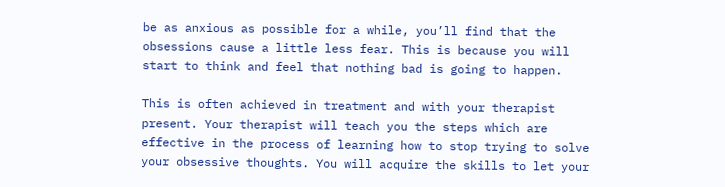be as anxious as possible for a while, you’ll find that the obsessions cause a little less fear. This is because you will start to think and feel that nothing bad is going to happen.

This is often achieved in treatment and with your therapist present. Your therapist will teach you the steps which are effective in the process of learning how to stop trying to solve your obsessive thoughts. You will acquire the skills to let your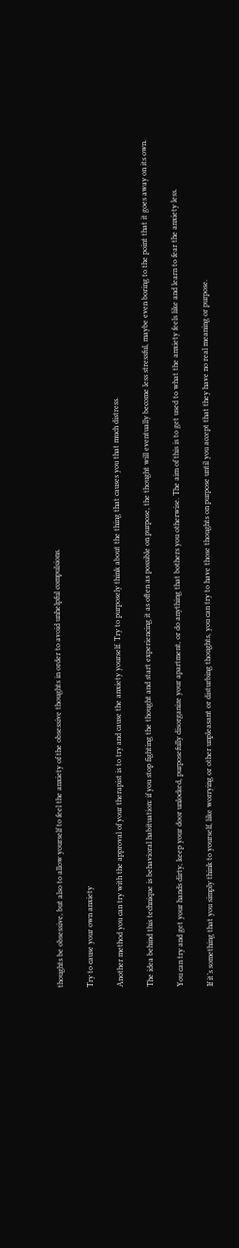thoughts be obsessive, but also to allow yourself to feel the anxiety of the obsessive thoughts in order to avoid unhelpful compulsions.

Try to cause your own anxiety

Another method you can try with the approval of your therapist is to try and cause the anxiety yourself. Try to purposely think about the thing that causes you that much distress.

The idea behind this technique is behavioral habituation: if you stop fighting the thought and start experiencing it as often as possible on purpose, the thought will eventually become less stressful, maybe even boring to the point that it goes away on its own.

You can try and get your hands dirty, keep your door unlocked, purposefully disorganize your apartment, or do anything that bothers you otherwise. The aim of this is to get used to what the anxiety feels like and learn to fear the anxiety less.

If it’s something that you simply think to yourself, like worrying or other unpleasant or disturbing thoughts, you can try to have those thoughts on purpose until you accept that they have no real meaning or purpose.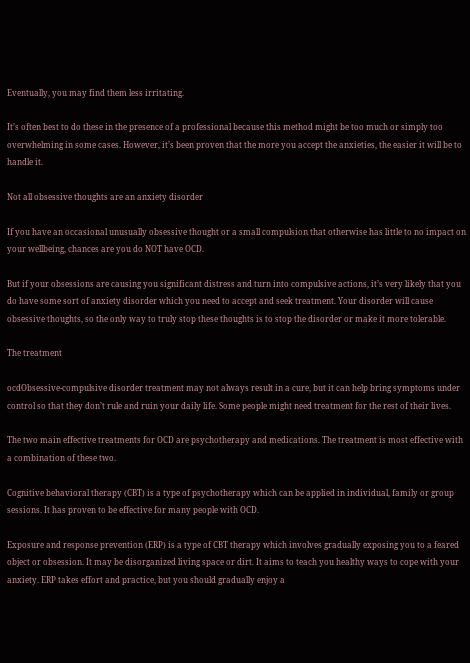Eventually, you may find them less irritating.

It’s often best to do these in the presence of a professional because this method might be too much or simply too overwhelming in some cases. However, it’s been proven that the more you accept the anxieties, the easier it will be to handle it.

Not all obsessive thoughts are an anxiety disorder

If you have an occasional unusually obsessive thought or a small compulsion that otherwise has little to no impact on your wellbeing, chances are you do NOT have OCD.

But if your obsessions are causing you significant distress and turn into compulsive actions, it’s very likely that you do have some sort of anxiety disorder which you need to accept and seek treatment. Your disorder will cause obsessive thoughts, so the only way to truly stop these thoughts is to stop the disorder or make it more tolerable.

The treatment

ocdObsessive-compulsive disorder treatment may not always result in a cure, but it can help bring symptoms under control so that they don’t rule and ruin your daily life. Some people might need treatment for the rest of their lives.

The two main effective treatments for OCD are psychotherapy and medications. The treatment is most effective with a combination of these two.

Cognitive behavioral therapy (CBT) is a type of psychotherapy which can be applied in individual, family or group sessions. It has proven to be effective for many people with OCD.

Exposure and response prevention (ERP) is a type of CBT therapy which involves gradually exposing you to a feared object or obsession. It may be disorganized living space or dirt. It aims to teach you healthy ways to cope with your anxiety. ERP takes effort and practice, but you should gradually enjoy a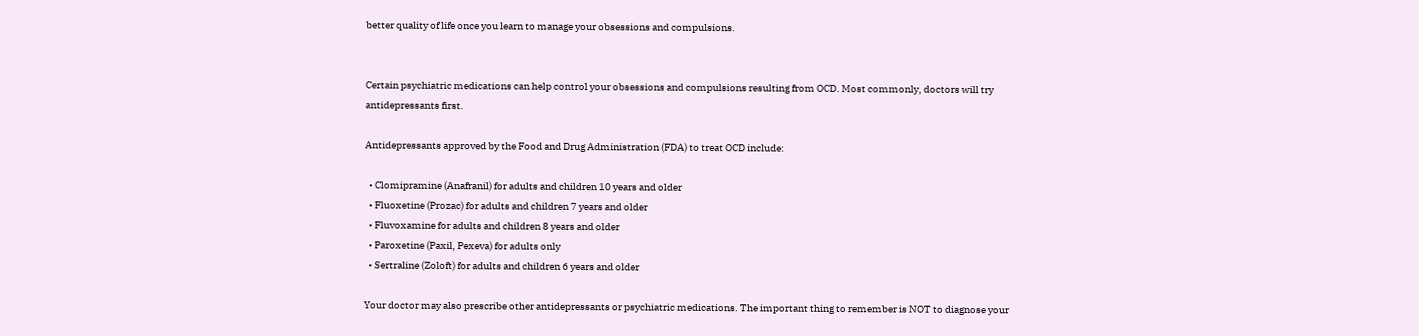better quality of life once you learn to manage your obsessions and compulsions.


Certain psychiatric medications can help control your obsessions and compulsions resulting from OCD. Most commonly, doctors will try antidepressants first.

Antidepressants approved by the Food and Drug Administration (FDA) to treat OCD include:

  • Clomipramine (Anafranil) for adults and children 10 years and older
  • Fluoxetine (Prozac) for adults and children 7 years and older
  • Fluvoxamine for adults and children 8 years and older
  • Paroxetine (Paxil, Pexeva) for adults only
  • Sertraline (Zoloft) for adults and children 6 years and older

Your doctor may also prescribe other antidepressants or psychiatric medications. The important thing to remember is NOT to diagnose your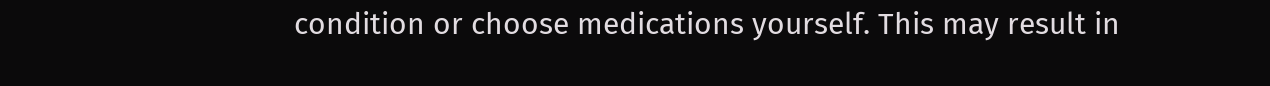condition or choose medications yourself. This may result in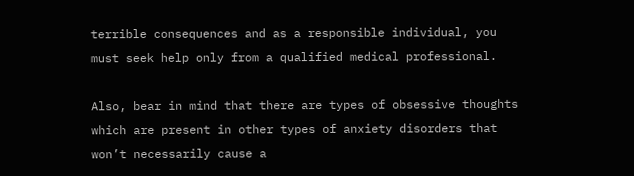terrible consequences and as a responsible individual, you must seek help only from a qualified medical professional.

Also, bear in mind that there are types of obsessive thoughts which are present in other types of anxiety disorders that won’t necessarily cause a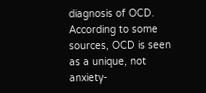diagnosis of OCD. According to some sources, OCD is seen as a unique, not anxiety-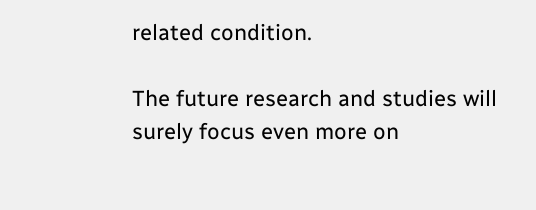related condition.

The future research and studies will surely focus even more on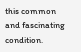this common and fascinating condition.